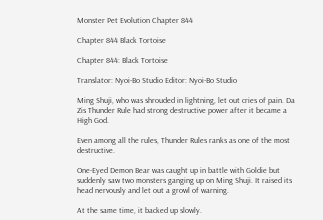Monster Pet Evolution Chapter 844

Chapter 844 Black Tortoise

Chapter 844: Black Tortoise

Translator: Nyoi-Bo Studio Editor: Nyoi-Bo Studio

Ming Shuji, who was shrouded in lightning, let out cries of pain. Da Zis Thunder Rule had strong destructive power after it became a High God.

Even among all the rules, Thunder Rules ranks as one of the most destructive.

One-Eyed Demon Bear was caught up in battle with Goldie but suddenly saw two monsters ganging up on Ming Shuji. It raised its head nervously and let out a growl of warning.

At the same time, it backed up slowly.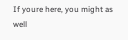If youre here, you might as well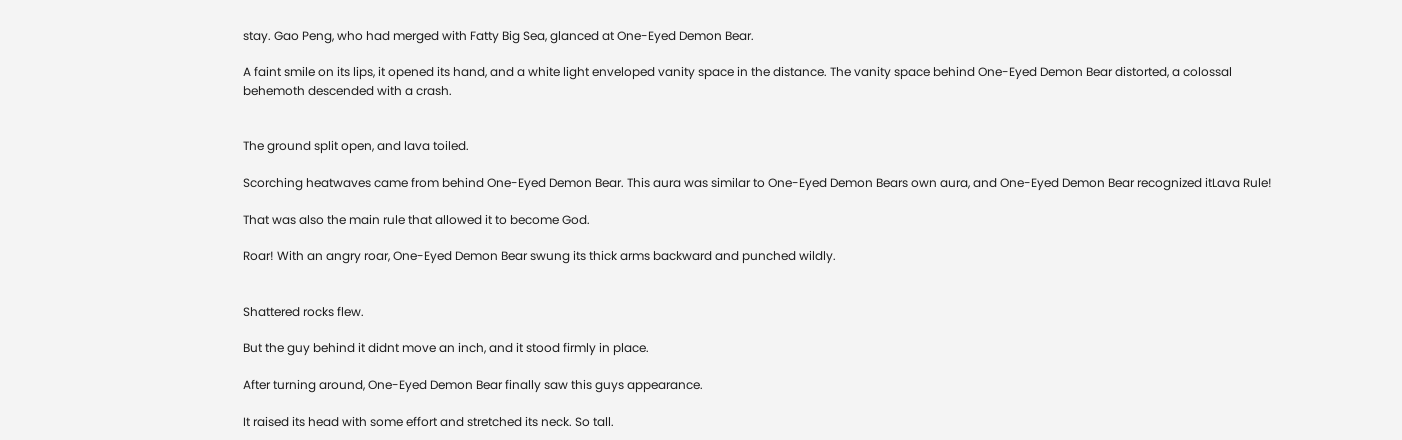stay. Gao Peng, who had merged with Fatty Big Sea, glanced at One-Eyed Demon Bear.

A faint smile on its lips, it opened its hand, and a white light enveloped vanity space in the distance. The vanity space behind One-Eyed Demon Bear distorted, a colossal behemoth descended with a crash.


The ground split open, and lava toiled.

Scorching heatwaves came from behind One-Eyed Demon Bear. This aura was similar to One-Eyed Demon Bears own aura, and One-Eyed Demon Bear recognized itLava Rule!

That was also the main rule that allowed it to become God.

Roar! With an angry roar, One-Eyed Demon Bear swung its thick arms backward and punched wildly.


Shattered rocks flew.

But the guy behind it didnt move an inch, and it stood firmly in place.

After turning around, One-Eyed Demon Bear finally saw this guys appearance.

It raised its head with some effort and stretched its neck. So tall.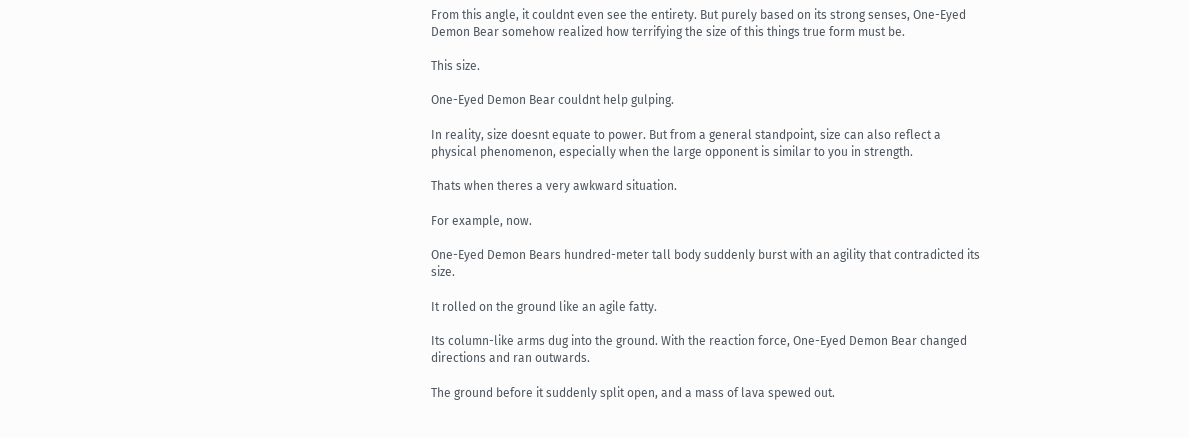From this angle, it couldnt even see the entirety. But purely based on its strong senses, One-Eyed Demon Bear somehow realized how terrifying the size of this things true form must be.

This size.

One-Eyed Demon Bear couldnt help gulping.

In reality, size doesnt equate to power. But from a general standpoint, size can also reflect a physical phenomenon, especially when the large opponent is similar to you in strength.

Thats when theres a very awkward situation.

For example, now.

One-Eyed Demon Bears hundred-meter tall body suddenly burst with an agility that contradicted its size.

It rolled on the ground like an agile fatty.

Its column-like arms dug into the ground. With the reaction force, One-Eyed Demon Bear changed directions and ran outwards.

The ground before it suddenly split open, and a mass of lava spewed out.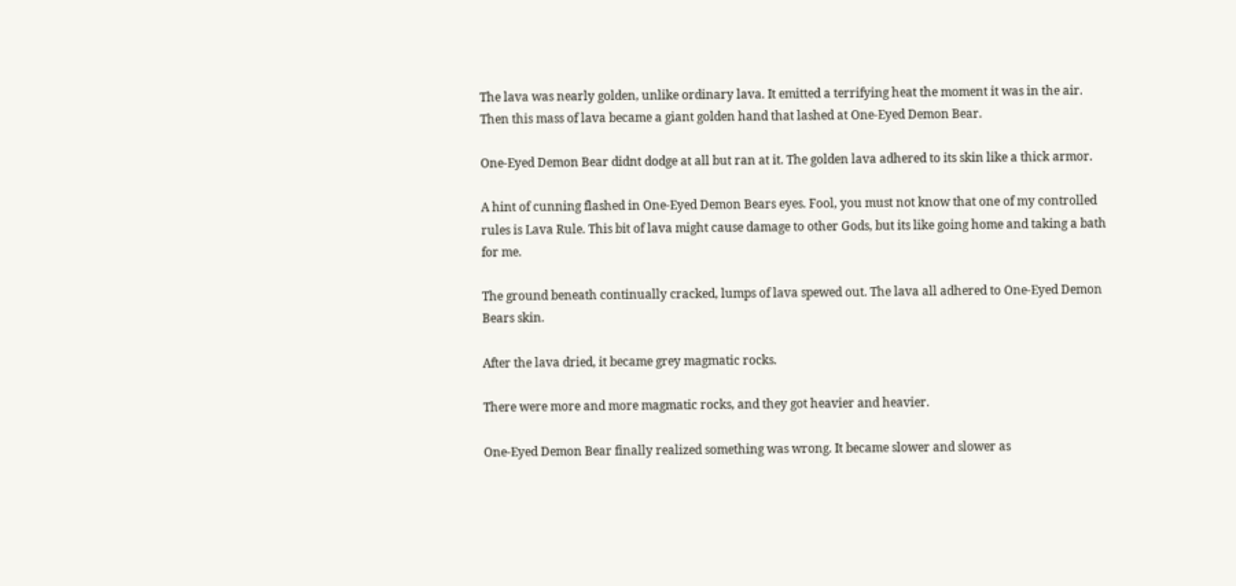The lava was nearly golden, unlike ordinary lava. It emitted a terrifying heat the moment it was in the air. Then this mass of lava became a giant golden hand that lashed at One-Eyed Demon Bear.

One-Eyed Demon Bear didnt dodge at all but ran at it. The golden lava adhered to its skin like a thick armor.

A hint of cunning flashed in One-Eyed Demon Bears eyes. Fool, you must not know that one of my controlled rules is Lava Rule. This bit of lava might cause damage to other Gods, but its like going home and taking a bath for me.

The ground beneath continually cracked, lumps of lava spewed out. The lava all adhered to One-Eyed Demon Bears skin.

After the lava dried, it became grey magmatic rocks.

There were more and more magmatic rocks, and they got heavier and heavier.

One-Eyed Demon Bear finally realized something was wrong. It became slower and slower as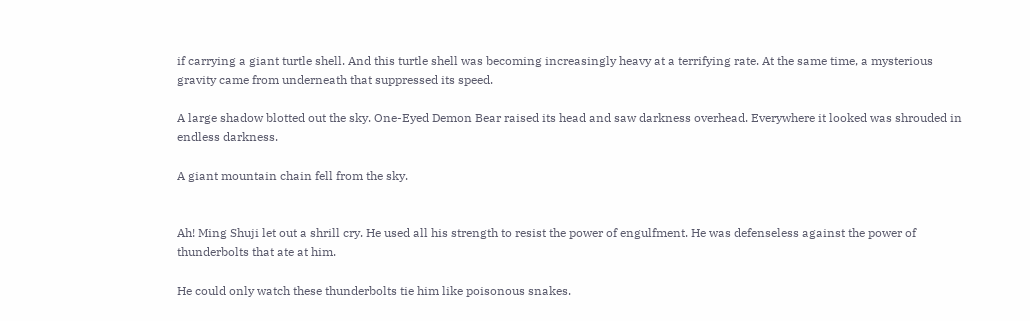if carrying a giant turtle shell. And this turtle shell was becoming increasingly heavy at a terrifying rate. At the same time, a mysterious gravity came from underneath that suppressed its speed.

A large shadow blotted out the sky. One-Eyed Demon Bear raised its head and saw darkness overhead. Everywhere it looked was shrouded in endless darkness.

A giant mountain chain fell from the sky.


Ah! Ming Shuji let out a shrill cry. He used all his strength to resist the power of engulfment. He was defenseless against the power of thunderbolts that ate at him.

He could only watch these thunderbolts tie him like poisonous snakes.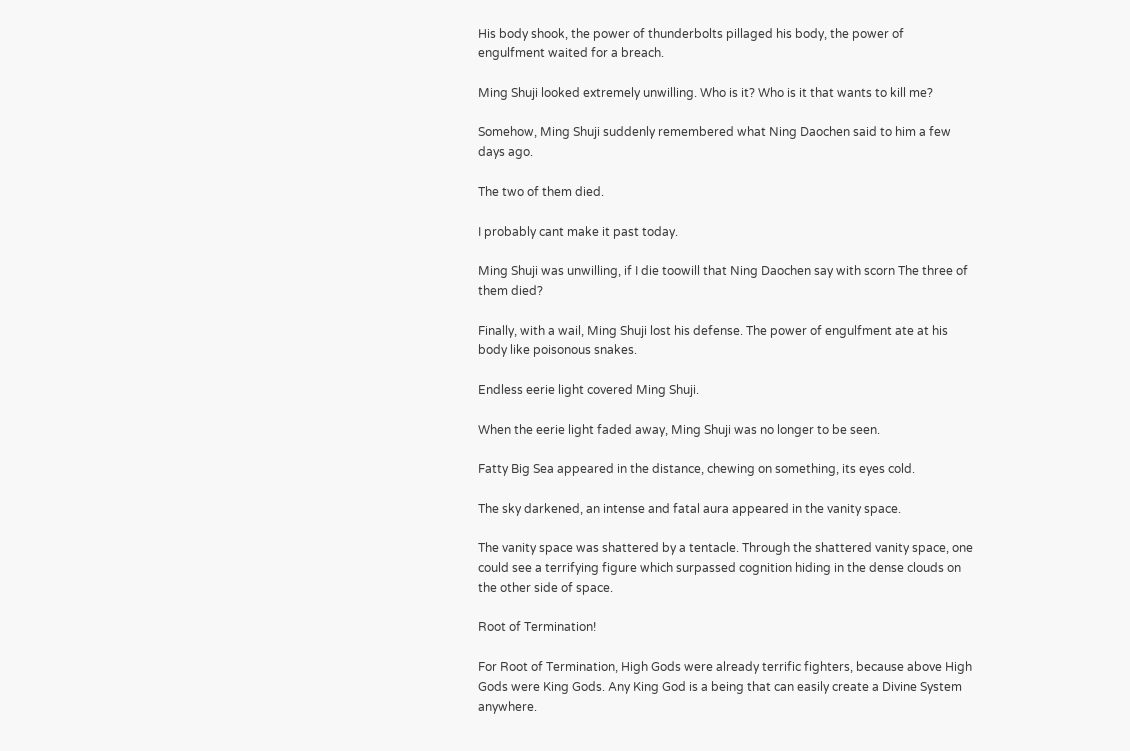His body shook, the power of thunderbolts pillaged his body, the power of engulfment waited for a breach.

Ming Shuji looked extremely unwilling. Who is it? Who is it that wants to kill me?

Somehow, Ming Shuji suddenly remembered what Ning Daochen said to him a few days ago.

The two of them died.

I probably cant make it past today.

Ming Shuji was unwilling, if I die toowill that Ning Daochen say with scorn The three of them died?

Finally, with a wail, Ming Shuji lost his defense. The power of engulfment ate at his body like poisonous snakes.

Endless eerie light covered Ming Shuji.

When the eerie light faded away, Ming Shuji was no longer to be seen.

Fatty Big Sea appeared in the distance, chewing on something, its eyes cold.

The sky darkened, an intense and fatal aura appeared in the vanity space.

The vanity space was shattered by a tentacle. Through the shattered vanity space, one could see a terrifying figure which surpassed cognition hiding in the dense clouds on the other side of space.

Root of Termination!

For Root of Termination, High Gods were already terrific fighters, because above High Gods were King Gods. Any King God is a being that can easily create a Divine System anywhere.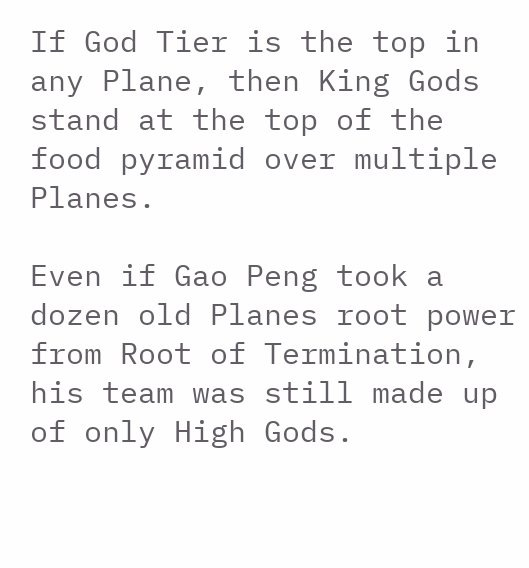If God Tier is the top in any Plane, then King Gods stand at the top of the food pyramid over multiple Planes.

Even if Gao Peng took a dozen old Planes root power from Root of Termination, his team was still made up of only High Gods.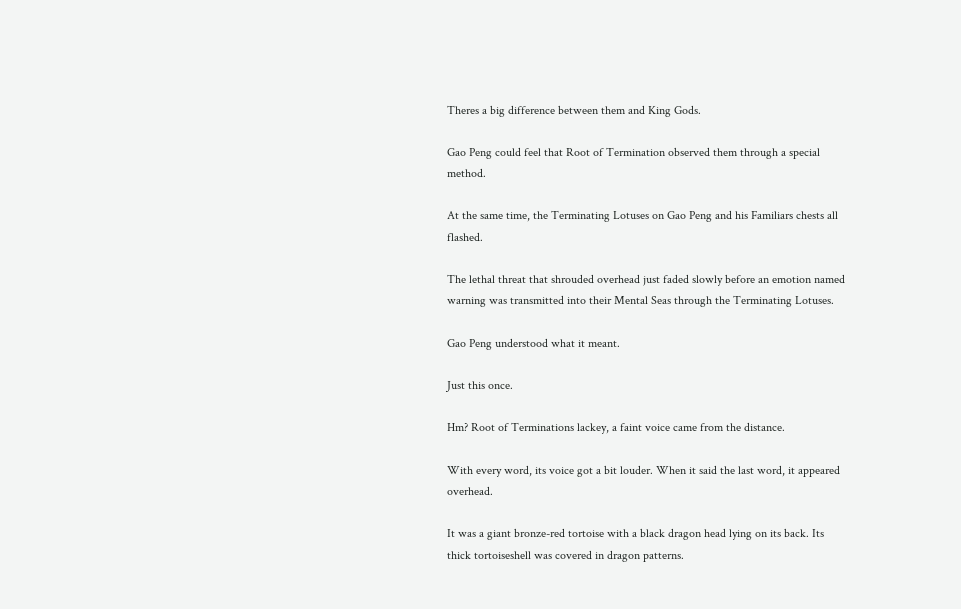Theres a big difference between them and King Gods.

Gao Peng could feel that Root of Termination observed them through a special method.

At the same time, the Terminating Lotuses on Gao Peng and his Familiars chests all flashed.

The lethal threat that shrouded overhead just faded slowly before an emotion named warning was transmitted into their Mental Seas through the Terminating Lotuses.

Gao Peng understood what it meant.

Just this once.

Hm? Root of Terminations lackey, a faint voice came from the distance.

With every word, its voice got a bit louder. When it said the last word, it appeared overhead.

It was a giant bronze-red tortoise with a black dragon head lying on its back. Its thick tortoiseshell was covered in dragon patterns.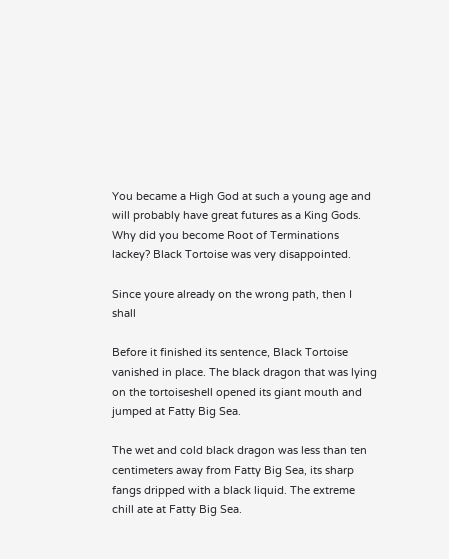You became a High God at such a young age and will probably have great futures as a King Gods. Why did you become Root of Terminations lackey? Black Tortoise was very disappointed.

Since youre already on the wrong path, then I shall

Before it finished its sentence, Black Tortoise vanished in place. The black dragon that was lying on the tortoiseshell opened its giant mouth and jumped at Fatty Big Sea.

The wet and cold black dragon was less than ten centimeters away from Fatty Big Sea, its sharp fangs dripped with a black liquid. The extreme chill ate at Fatty Big Sea.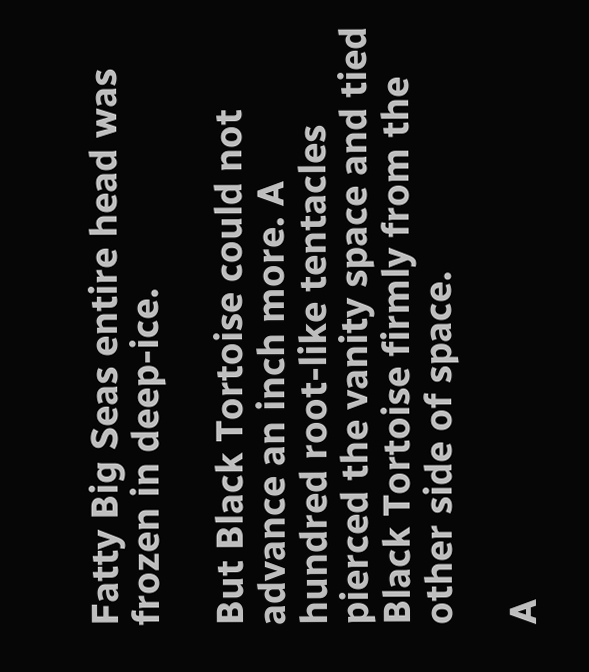Fatty Big Seas entire head was frozen in deep-ice.

But Black Tortoise could not advance an inch more. A hundred root-like tentacles pierced the vanity space and tied Black Tortoise firmly from the other side of space.

A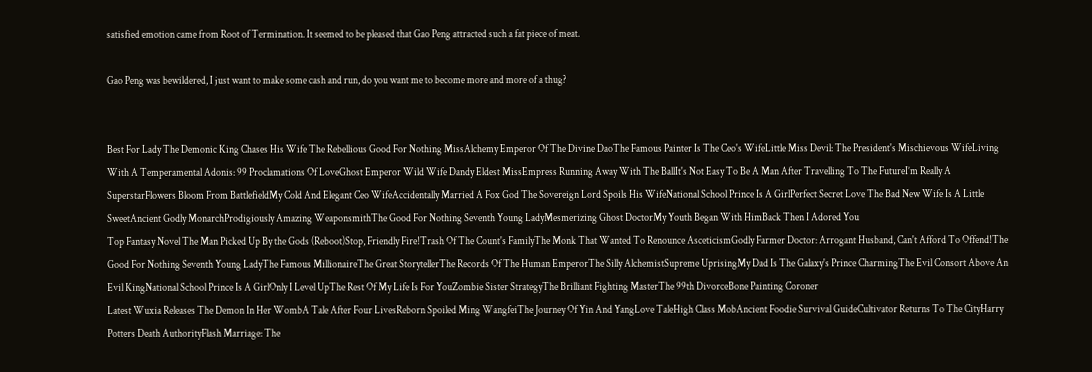satisfied emotion came from Root of Termination. It seemed to be pleased that Gao Peng attracted such a fat piece of meat.

Gao Peng was bewildered, I just want to make some cash and run, do you want me to become more and more of a thug?


Best For Lady The Demonic King Chases His Wife The Rebellious Good For Nothing MissAlchemy Emperor Of The Divine DaoThe Famous Painter Is The Ceo's WifeLittle Miss Devil: The President's Mischievous WifeLiving With A Temperamental Adonis: 99 Proclamations Of LoveGhost Emperor Wild Wife Dandy Eldest MissEmpress Running Away With The BallIt's Not Easy To Be A Man After Travelling To The FutureI’m Really A SuperstarFlowers Bloom From BattlefieldMy Cold And Elegant Ceo WifeAccidentally Married A Fox God The Sovereign Lord Spoils His WifeNational School Prince Is A GirlPerfect Secret Love The Bad New Wife Is A Little SweetAncient Godly MonarchProdigiously Amazing WeaponsmithThe Good For Nothing Seventh Young LadyMesmerizing Ghost DoctorMy Youth Began With HimBack Then I Adored You
Top Fantasy Novel The Man Picked Up By the Gods (Reboot)Stop, Friendly Fire!Trash Of The Count's FamilyThe Monk That Wanted To Renounce AsceticismGodly Farmer Doctor: Arrogant Husband, Can't Afford To Offend!The Good For Nothing Seventh Young LadyThe Famous MillionaireThe Great StorytellerThe Records Of The Human EmperorThe Silly AlchemistSupreme UprisingMy Dad Is The Galaxy's Prince CharmingThe Evil Consort Above An Evil KingNational School Prince Is A GirlOnly I Level UpThe Rest Of My Life Is For YouZombie Sister StrategyThe Brilliant Fighting MasterThe 99th DivorceBone Painting Coroner
Latest Wuxia Releases The Demon In Her WombA Tale After Four LivesReborn Spoiled Ming WangfeiThe Journey Of Yin And YangLove TaleHigh Class MobAncient Foodie Survival GuideCultivator Returns To The CityHarry Potters Death AuthorityFlash Marriage: The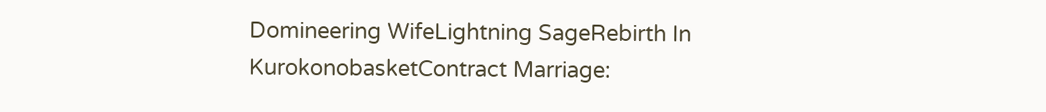Domineering WifeLightning SageRebirth In KurokonobasketContract Marriage: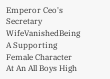Emperor Ceo's Secretary WifeVanishedBeing A Supporting Female Character At An All Boys High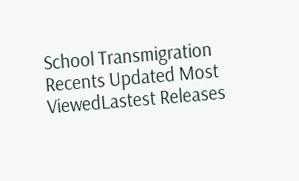School Transmigration
Recents Updated Most ViewedLastest Releases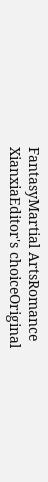FantasyMartial ArtsRomance
XianxiaEditor's choiceOriginal